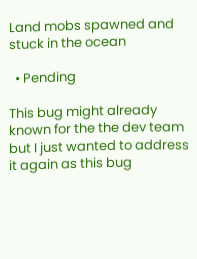Land mobs spawned and stuck in the ocean

  • Pending

This bug might already known for the the dev team but I just wanted to address it again as this bug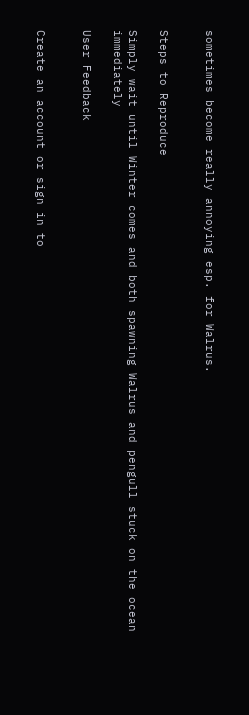sometimes become really annoying esp. for Walrus.


Steps to Reproduce

Simply wait until Winter comes and both spawning Walrus and pengull stuck on the ocean immediately

User Feedback


Create an account or sign in to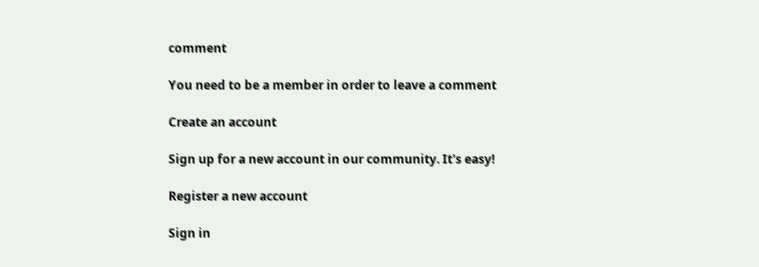comment

You need to be a member in order to leave a comment

Create an account

Sign up for a new account in our community. It's easy!

Register a new account

Sign in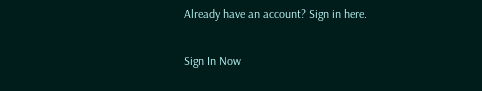Already have an account? Sign in here.

Sign In Now